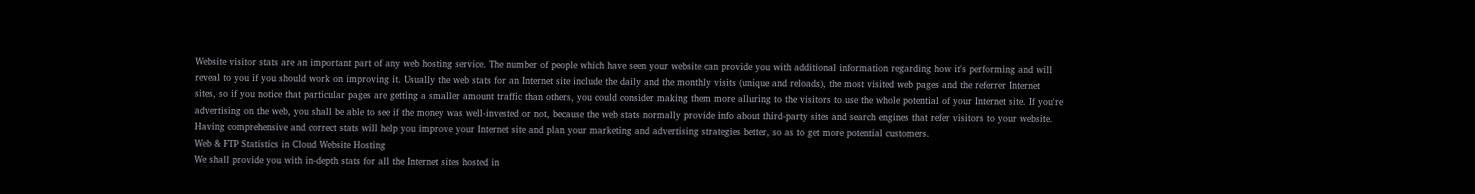Website visitor stats are an important part of any web hosting service. The number of people which have seen your website can provide you with additional information regarding how it's performing and will reveal to you if you should work on improving it. Usually the web stats for an Internet site include the daily and the monthly visits (unique and reloads), the most visited web pages and the referrer Internet sites, so if you notice that particular pages are getting a smaller amount traffic than others, you could consider making them more alluring to the visitors to use the whole potential of your Internet site. If you're advertising on the web, you shall be able to see if the money was well-invested or not, because the web stats normally provide info about third-party sites and search engines that refer visitors to your website. Having comprehensive and correct stats will help you improve your Internet site and plan your marketing and advertising strategies better, so as to get more potential customers.
Web & FTP Statistics in Cloud Website Hosting
We shall provide you with in-depth stats for all the Internet sites hosted in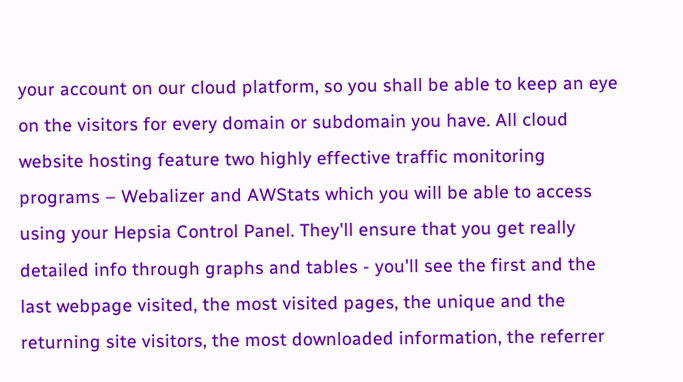your account on our cloud platform, so you shall be able to keep an eye on the visitors for every domain or subdomain you have. All cloud website hosting feature two highly effective traffic monitoring programs – Webalizer and AWStats which you will be able to access using your Hepsia Control Panel. They'll ensure that you get really detailed info through graphs and tables - you'll see the first and the last webpage visited, the most visited pages, the unique and the returning site visitors, the most downloaded information, the referrer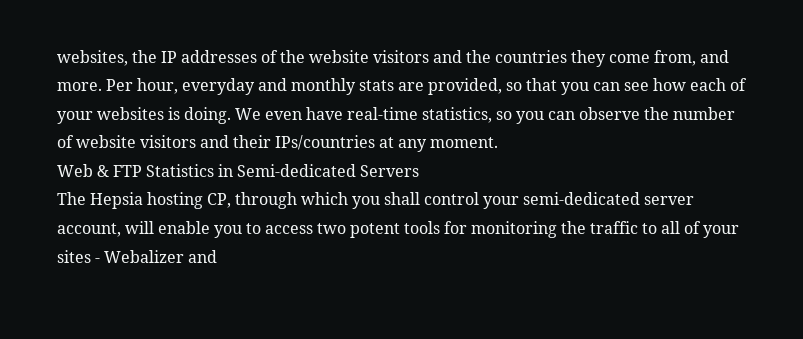websites, the IP addresses of the website visitors and the countries they come from, and more. Per hour, everyday and monthly stats are provided, so that you can see how each of your websites is doing. We even have real-time statistics, so you can observe the number of website visitors and their IPs/countries at any moment.
Web & FTP Statistics in Semi-dedicated Servers
The Hepsia hosting CP, through which you shall control your semi-dedicated server account, will enable you to access two potent tools for monitoring the traffic to all of your sites - Webalizer and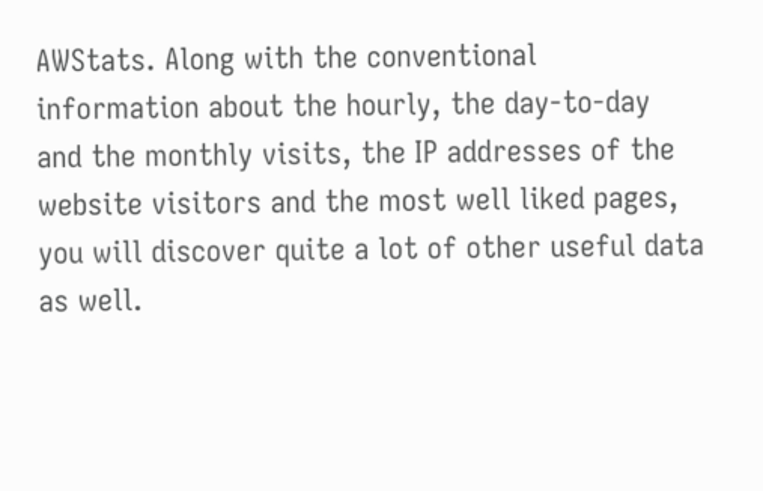AWStats. Along with the conventional information about the hourly, the day-to-day and the monthly visits, the IP addresses of the website visitors and the most well liked pages, you will discover quite a lot of other useful data as well.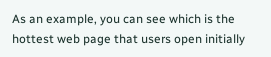As an example, you can see which is the hottest web page that users open initially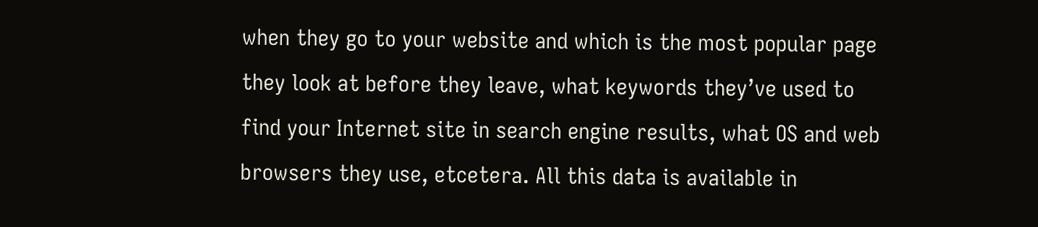when they go to your website and which is the most popular page they look at before they leave, what keywords they’ve used to find your Internet site in search engine results, what OS and web browsers they use, etcetera. All this data is available in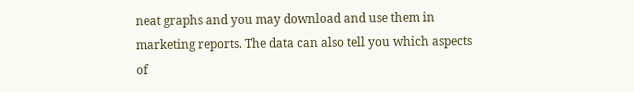neat graphs and you may download and use them in marketing reports. The data can also tell you which aspects of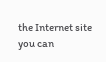the Internet site you can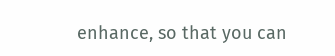enhance, so that you can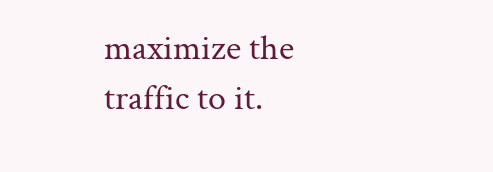maximize the traffic to it.